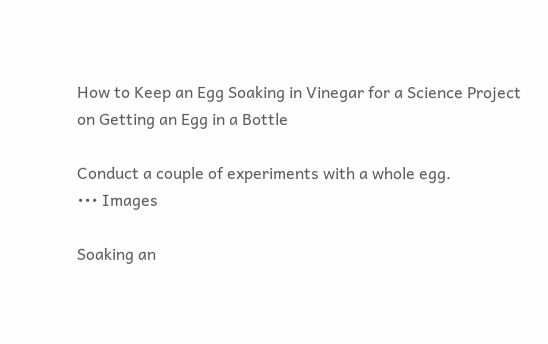How to Keep an Egg Soaking in Vinegar for a Science Project on Getting an Egg in a Bottle

Conduct a couple of experiments with a whole egg.
••• Images

Soaking an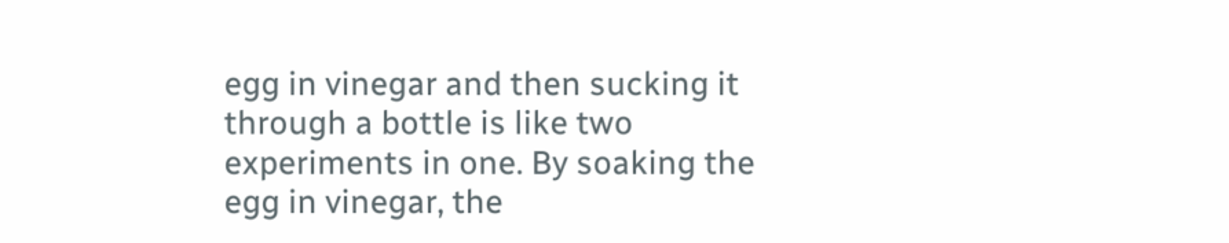egg in vinegar and then sucking it through a bottle is like two experiments in one. By soaking the egg in vinegar, the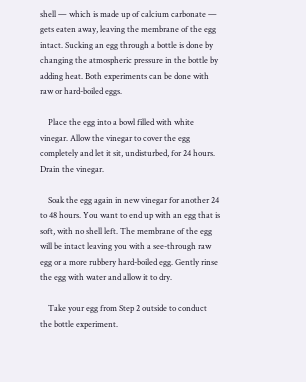shell — which is made up of calcium carbonate — gets eaten away, leaving the membrane of the egg intact. Sucking an egg through a bottle is done by changing the atmospheric pressure in the bottle by adding heat. Both experiments can be done with raw or hard-boiled eggs.

    Place the egg into a bowl filled with white vinegar. Allow the vinegar to cover the egg completely and let it sit, undisturbed, for 24 hours. Drain the vinegar.

    Soak the egg again in new vinegar for another 24 to 48 hours. You want to end up with an egg that is soft, with no shell left. The membrane of the egg will be intact leaving you with a see-through raw egg or a more rubbery hard-boiled egg. Gently rinse the egg with water and allow it to dry.

    Take your egg from Step 2 outside to conduct the bottle experiment.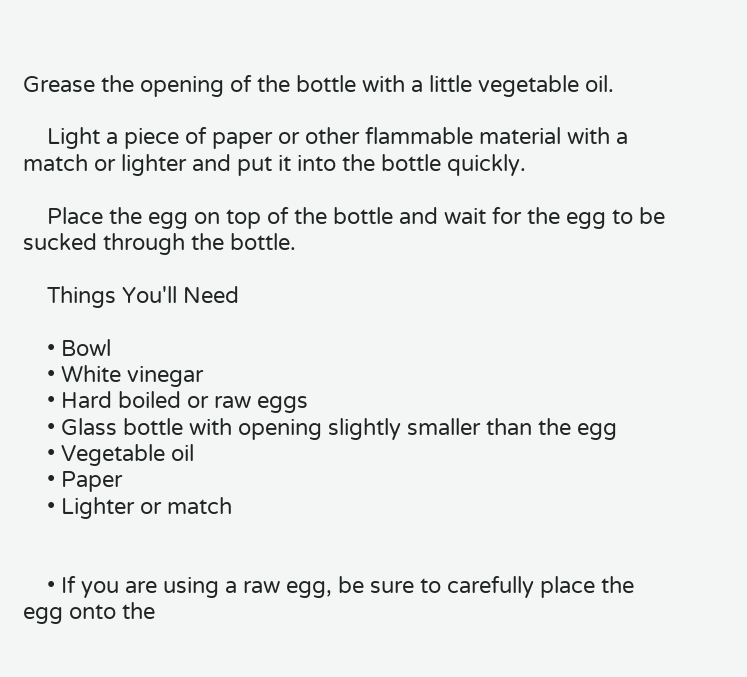Grease the opening of the bottle with a little vegetable oil.

    Light a piece of paper or other flammable material with a match or lighter and put it into the bottle quickly.

    Place the egg on top of the bottle and wait for the egg to be sucked through the bottle.

    Things You'll Need

    • Bowl
    • White vinegar
    • Hard boiled or raw eggs
    • Glass bottle with opening slightly smaller than the egg
    • Vegetable oil
    • Paper
    • Lighter or match


    • If you are using a raw egg, be sure to carefully place the egg onto the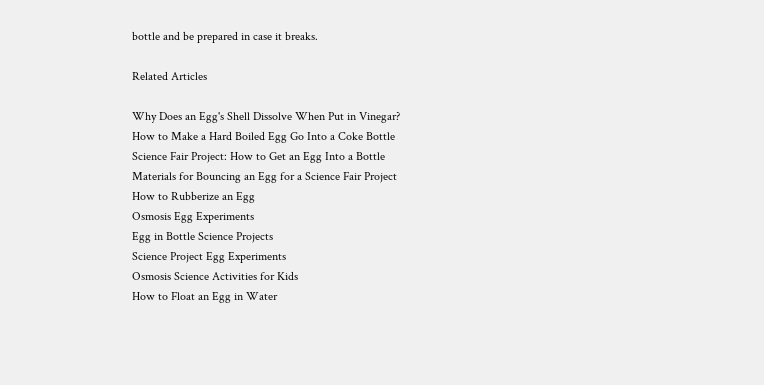bottle and be prepared in case it breaks.

Related Articles

Why Does an Egg's Shell Dissolve When Put in Vinegar?
How to Make a Hard Boiled Egg Go Into a Coke Bottle
Science Fair Project: How to Get an Egg Into a Bottle
Materials for Bouncing an Egg for a Science Fair Project
How to Rubberize an Egg
Osmosis Egg Experiments
Egg in Bottle Science Projects
Science Project Egg Experiments
Osmosis Science Activities for Kids
How to Float an Egg in Water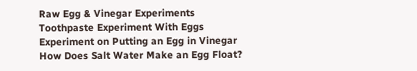Raw Egg & Vinegar Experiments
Toothpaste Experiment With Eggs
Experiment on Putting an Egg in Vinegar
How Does Salt Water Make an Egg Float?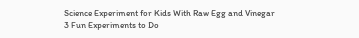Science Experiment for Kids With Raw Egg and Vinegar
3 Fun Experiments to Do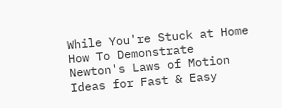While You're Stuck at Home
How To Demonstrate Newton's Laws of Motion
Ideas for Fast & Easy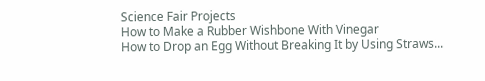Science Fair Projects
How to Make a Rubber Wishbone With Vinegar
How to Drop an Egg Without Breaking It by Using Straws...